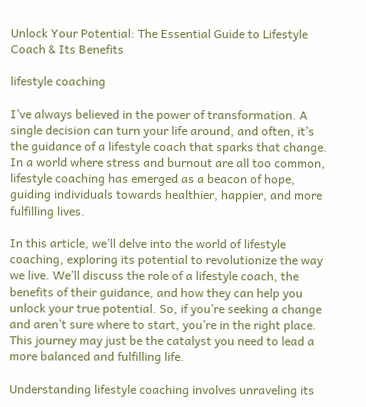Unlock Your Potential: The Essential Guide to Lifestyle Coach & Its Benefits

lifestyle coaching

I’ve always believed in the power of transformation. A single decision can turn your life around, and often, it’s the guidance of a lifestyle coach that sparks that change. In a world where stress and burnout are all too common, lifestyle coaching has emerged as a beacon of hope, guiding individuals towards healthier, happier, and more fulfilling lives.

In this article, we’ll delve into the world of lifestyle coaching, exploring its potential to revolutionize the way we live. We’ll discuss the role of a lifestyle coach, the benefits of their guidance, and how they can help you unlock your true potential. So, if you’re seeking a change and aren’t sure where to start, you’re in the right place. This journey may just be the catalyst you need to lead a more balanced and fulfilling life.

Understanding lifestyle coaching involves unraveling its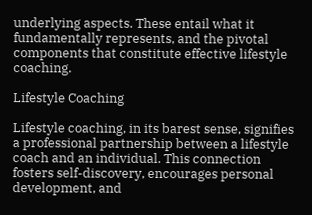underlying aspects. These entail what it fundamentally represents, and the pivotal components that constitute effective lifestyle coaching.

Lifestyle Coaching

Lifestyle coaching, in its barest sense, signifies a professional partnership between a lifestyle coach and an individual. This connection fosters self-discovery, encourages personal development, and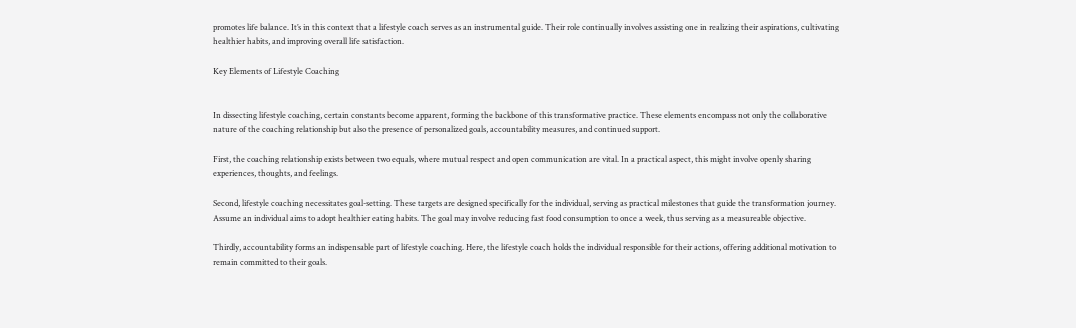promotes life balance. It’s in this context that a lifestyle coach serves as an instrumental guide. Their role continually involves assisting one in realizing their aspirations, cultivating healthier habits, and improving overall life satisfaction.

Key Elements of Lifestyle Coaching


In dissecting lifestyle coaching, certain constants become apparent, forming the backbone of this transformative practice. These elements encompass not only the collaborative nature of the coaching relationship but also the presence of personalized goals, accountability measures, and continued support.

First, the coaching relationship exists between two equals, where mutual respect and open communication are vital. In a practical aspect, this might involve openly sharing experiences, thoughts, and feelings.

Second, lifestyle coaching necessitates goal-setting. These targets are designed specifically for the individual, serving as practical milestones that guide the transformation journey. Assume an individual aims to adopt healthier eating habits. The goal may involve reducing fast food consumption to once a week, thus serving as a measureable objective.

Thirdly, accountability forms an indispensable part of lifestyle coaching. Here, the lifestyle coach holds the individual responsible for their actions, offering additional motivation to remain committed to their goals.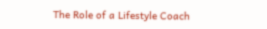The Role of a Lifestyle Coach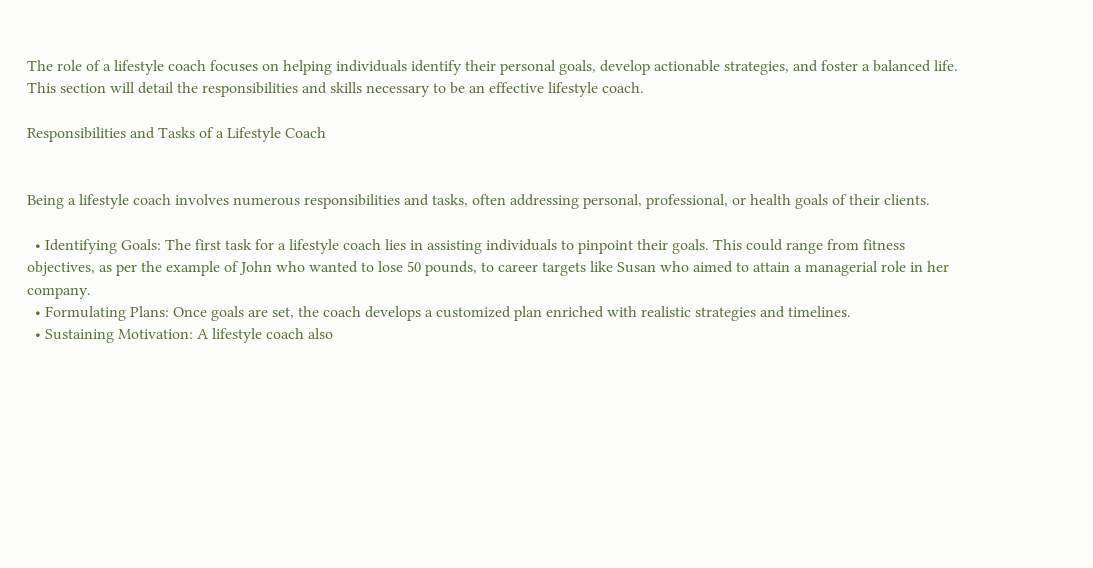The role of a lifestyle coach focuses on helping individuals identify their personal goals, develop actionable strategies, and foster a balanced life. This section will detail the responsibilities and skills necessary to be an effective lifestyle coach.

Responsibilities and Tasks of a Lifestyle Coach


Being a lifestyle coach involves numerous responsibilities and tasks, often addressing personal, professional, or health goals of their clients.

  • Identifying Goals: The first task for a lifestyle coach lies in assisting individuals to pinpoint their goals. This could range from fitness objectives, as per the example of John who wanted to lose 50 pounds, to career targets like Susan who aimed to attain a managerial role in her company.
  • Formulating Plans: Once goals are set, the coach develops a customized plan enriched with realistic strategies and timelines.
  • Sustaining Motivation: A lifestyle coach also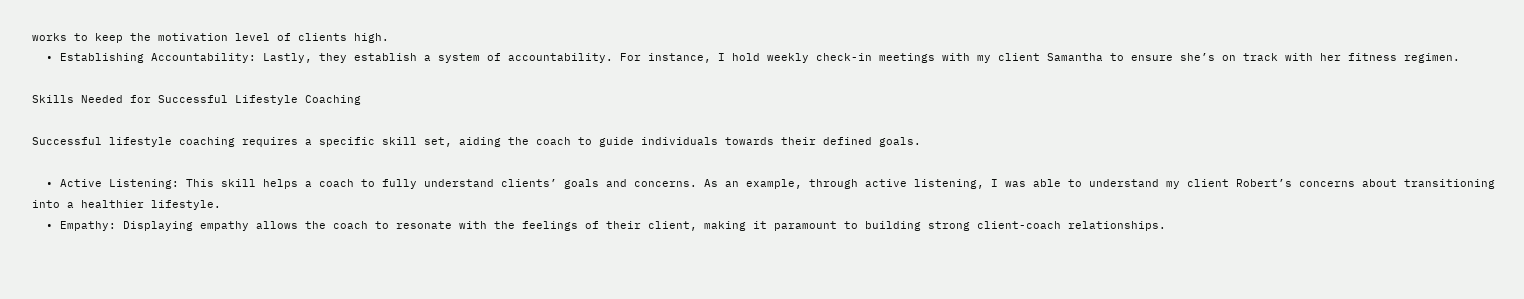works to keep the motivation level of clients high.
  • Establishing Accountability: Lastly, they establish a system of accountability. For instance, I hold weekly check-in meetings with my client Samantha to ensure she’s on track with her fitness regimen.

Skills Needed for Successful Lifestyle Coaching

Successful lifestyle coaching requires a specific skill set, aiding the coach to guide individuals towards their defined goals.

  • Active Listening: This skill helps a coach to fully understand clients’ goals and concerns. As an example, through active listening, I was able to understand my client Robert’s concerns about transitioning into a healthier lifestyle.
  • Empathy: Displaying empathy allows the coach to resonate with the feelings of their client, making it paramount to building strong client-coach relationships.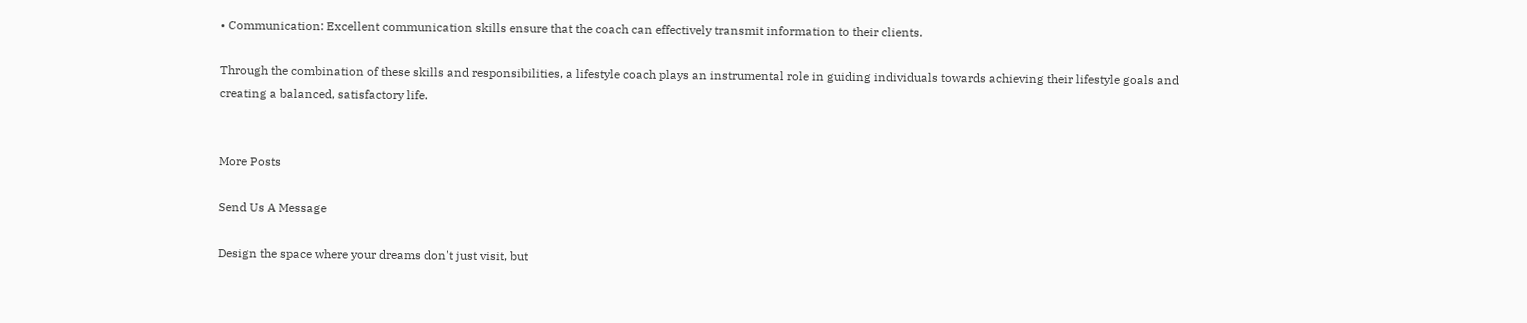• Communication: Excellent communication skills ensure that the coach can effectively transmit information to their clients.

Through the combination of these skills and responsibilities, a lifestyle coach plays an instrumental role in guiding individuals towards achieving their lifestyle goals and creating a balanced, satisfactory life.


More Posts

Send Us A Message

Design the space where your dreams don't just visit, but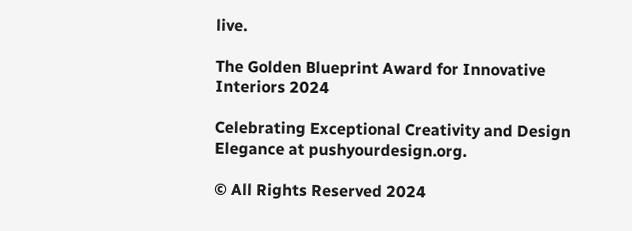live.

The Golden Blueprint Award for Innovative Interiors 2024

Celebrating Exceptional Creativity and Design Elegance at pushyourdesign.org.

© All Rights Reserved 2024